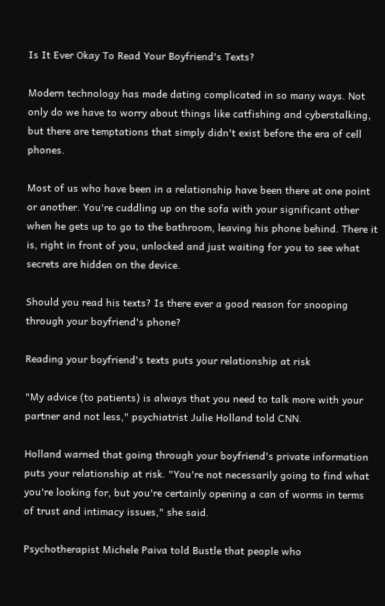Is It Ever Okay To Read Your Boyfriend's Texts?

Modern technology has made dating complicated in so many ways. Not only do we have to worry about things like catfishing and cyberstalking, but there are temptations that simply didn't exist before the era of cell phones.

Most of us who have been in a relationship have been there at one point or another. You're cuddling up on the sofa with your significant other when he gets up to go to the bathroom, leaving his phone behind. There it is, right in front of you, unlocked and just waiting for you to see what secrets are hidden on the device.

Should you read his texts? Is there ever a good reason for snooping through your boyfriend's phone?

Reading your boyfriend's texts puts your relationship at risk

"My advice (to patients) is always that you need to talk more with your partner and not less," psychiatrist Julie Holland told CNN.

Holland warned that going through your boyfriend's private information puts your relationship at risk. "You're not necessarily going to find what you're looking for, but you're certainly opening a can of worms in terms of trust and intimacy issues," she said.

Psychotherapist Michele Paiva told Bustle that people who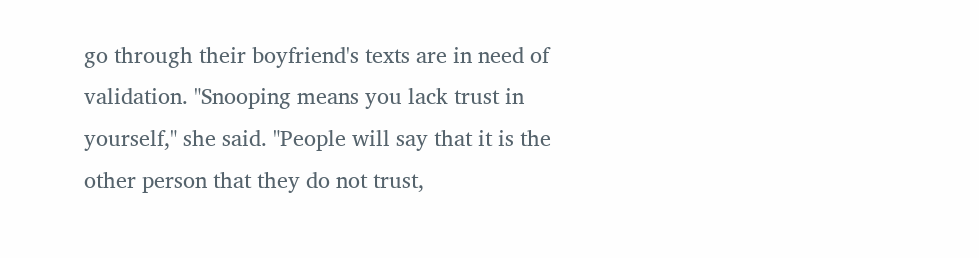go through their boyfriend's texts are in need of validation. "Snooping means you lack trust in yourself," she said. "People will say that it is the other person that they do not trust,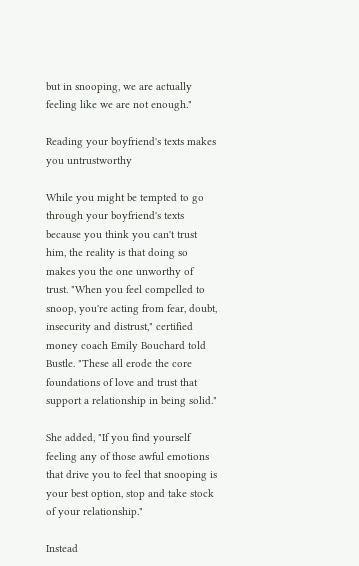but in snooping, we are actually feeling like we are not enough."

Reading your boyfriend's texts makes you untrustworthy

While you might be tempted to go through your boyfriend's texts because you think you can't trust him, the reality is that doing so makes you the one unworthy of trust. "When you feel compelled to snoop, you're acting from fear, doubt, insecurity and distrust," certified money coach Emily Bouchard told Bustle. "These all erode the core foundations of love and trust that support a relationship in being solid."

She added, "If you find yourself feeling any of those awful emotions that drive you to feel that snooping is your best option, stop and take stock of your relationship."

Instead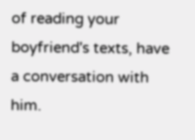of reading your boyfriend's texts, have a conversation with him.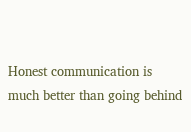Honest communication is much better than going behind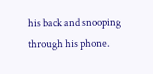his back and snooping through his phone.